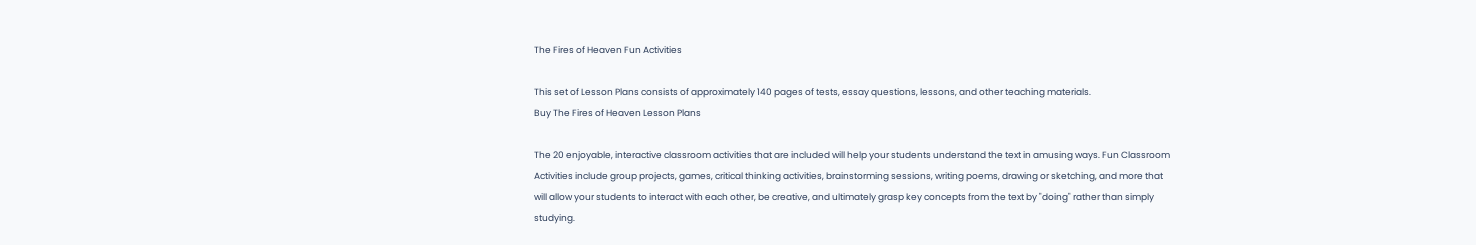The Fires of Heaven Fun Activities

This set of Lesson Plans consists of approximately 140 pages of tests, essay questions, lessons, and other teaching materials.
Buy The Fires of Heaven Lesson Plans

The 20 enjoyable, interactive classroom activities that are included will help your students understand the text in amusing ways. Fun Classroom Activities include group projects, games, critical thinking activities, brainstorming sessions, writing poems, drawing or sketching, and more that will allow your students to interact with each other, be creative, and ultimately grasp key concepts from the text by "doing" rather than simply studying.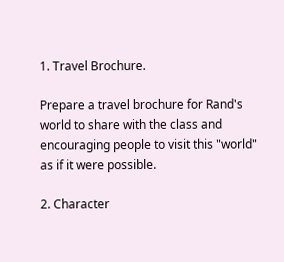1. Travel Brochure.

Prepare a travel brochure for Rand's world to share with the class and encouraging people to visit this "world" as if it were possible.

2. Character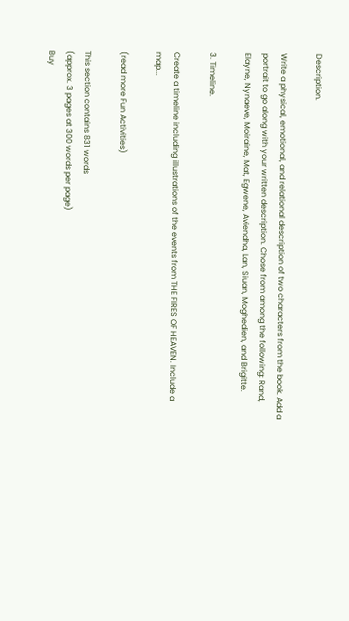Description.

Write a physical, emotional, and relational description of two characters from the book. Add a portrait to go along with your written description. Chose from among the following: Rand, Elayne, Nynaeve, Moiraine, Mat, Egwene, Aviendha, Lan, Siuan, Moghedien, and Brigitte.

3. Timeline.

Create a timeline including illustrations of the events from THE FIRES OF HEAVEN. Include a map...

(read more Fun Activities)

This section contains 831 words
(approx. 3 pages at 300 words per page)
Buy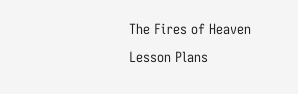The Fires of Heaven Lesson Plans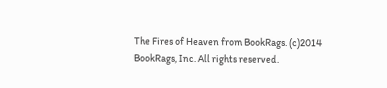The Fires of Heaven from BookRags. (c)2014 BookRags, Inc. All rights reserved.